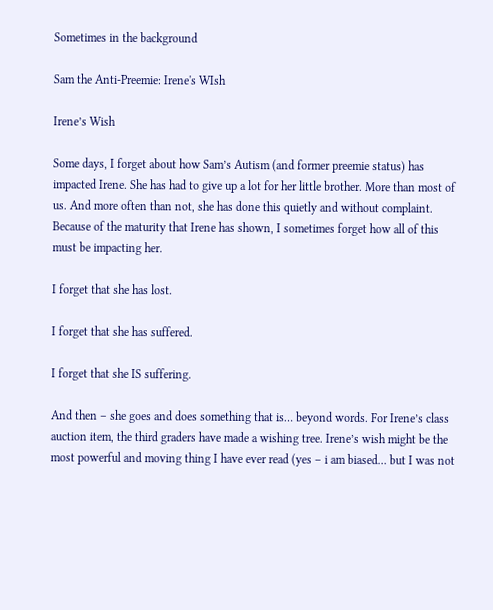Sometimes in the background

Sam the Anti-Preemie: Irene's WIsh

Irene’s Wish

Some days, I forget about how Sam’s Autism (and former preemie status) has impacted Irene. She has had to give up a lot for her little brother. More than most of us. And more often than not, she has done this quietly and without complaint. Because of the maturity that Irene has shown, I sometimes forget how all of this must be impacting her.

I forget that she has lost.

I forget that she has suffered.

I forget that she IS suffering.

And then – she goes and does something that is… beyond words. For Irene’s class auction item, the third graders have made a wishing tree. Irene’s wish might be the most powerful and moving thing I have ever read (yes – i am biased… but I was not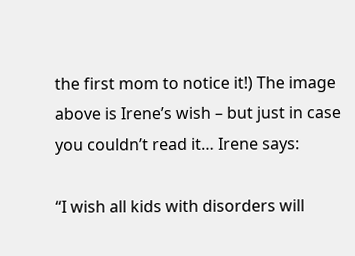the first mom to notice it!) The image above is Irene’s wish – but just in case you couldn’t read it… Irene says:

“I wish all kids with disorders will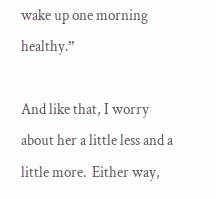wake up one morning healthy.”

And like that, I worry about her a little less and a little more.  Either way,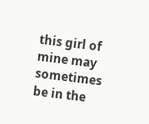this girl of mine may sometimes be in the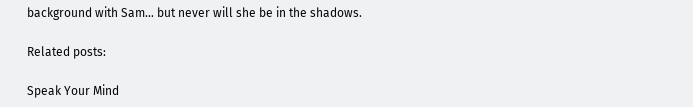background with Sam… but never will she be in the shadows.

Related posts:

Speak Your Mind